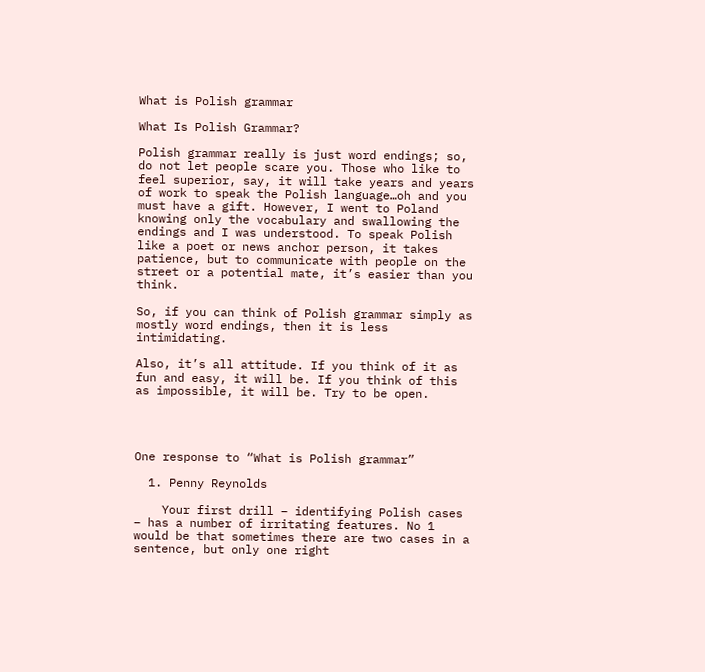What is Polish grammar

What Is Polish Grammar?

Polish grammar really is just word endings; so, do not let people scare you. Those who like to feel superior, say, it will take years and years of work to speak the Polish language…oh and you must have a gift. However, I went to Poland knowing only the vocabulary and swallowing the endings and I was understood. To speak Polish like a poet or news anchor person, it takes patience, but to communicate with people on the street or a potential mate, it’s easier than you think.

So, if you can think of Polish grammar simply as mostly word endings, then it is less intimidating.

Also, it’s all attitude. If you think of it as fun and easy, it will be. If you think of this as impossible, it will be. Try to be open.




One response to “What is Polish grammar”

  1. Penny Reynolds

    Your first drill – identifying Polish cases – has a number of irritating features. No 1 would be that sometimes there are two cases in a sentence, but only one right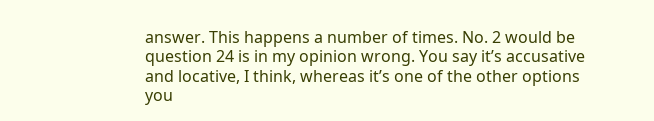answer. This happens a number of times. No. 2 would be question 24 is in my opinion wrong. You say it’s accusative and locative, I think, whereas it’s one of the other options you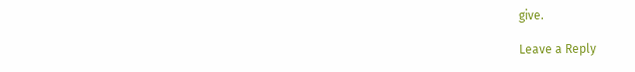give.

Leave a Reply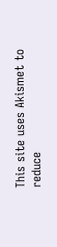This site uses Akismet to reduce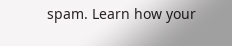spam. Learn how your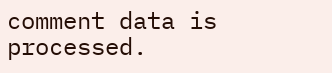comment data is processed.